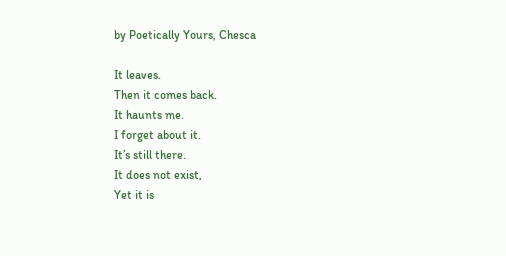by Poetically Yours, Chesca

It leaves.
Then it comes back.
It haunts me.
I forget about it.
It’s still there.
It does not exist,
Yet it is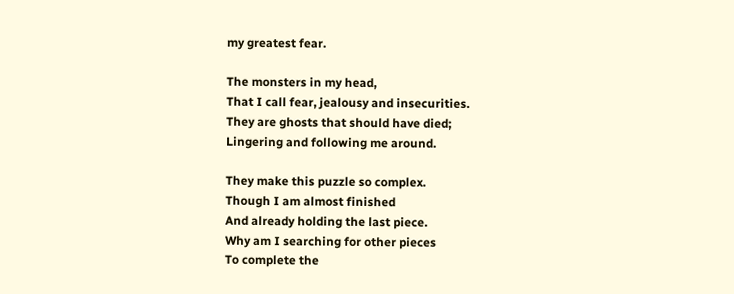my greatest fear.

The monsters in my head,
That I call fear, jealousy and insecurities.
They are ghosts that should have died;
Lingering and following me around.

They make this puzzle so complex.
Though I am almost finished
And already holding the last piece.
Why am I searching for other pieces
To complete the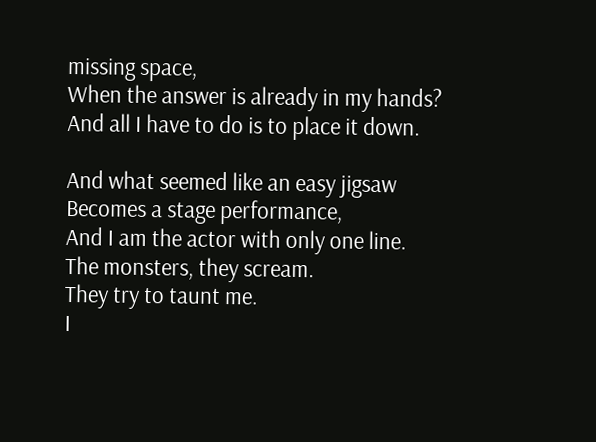missing space,
When the answer is already in my hands?
And all I have to do is to place it down.

And what seemed like an easy jigsaw
Becomes a stage performance,
And I am the actor with only one line.
The monsters, they scream.
They try to taunt me.
I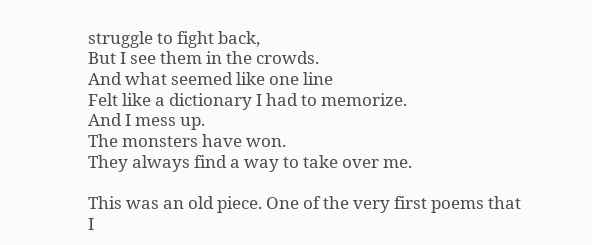struggle to fight back,
But I see them in the crowds.
And what seemed like one line
Felt like a dictionary I had to memorize.
And I mess up.
The monsters have won.
They always find a way to take over me.

This was an old piece. One of the very first poems that I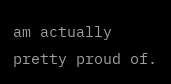am actually pretty proud of.